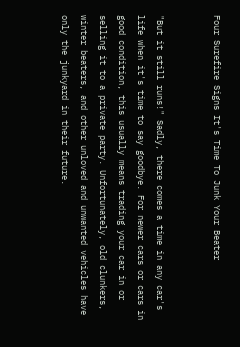Four Surefire Signs It's Time To Junk Your Beater


"But it still runs!" Sadly, there comes a time in any car's life when it's time to say goodbye. For newer cars or cars in good condition, this usually means trading your car in or selling it to a private party. Unfortunately, old clunkers, winter beaters, and other unloved and unwanted vehicles have only the junkyard in their future.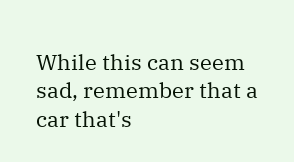While this can seem sad, remember that a car that's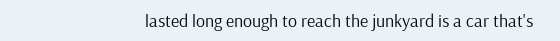lasted long enough to reach the junkyard is a car that's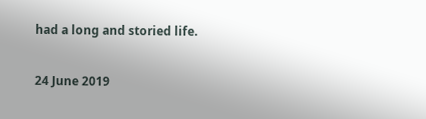had a long and storied life.

24 June 2019